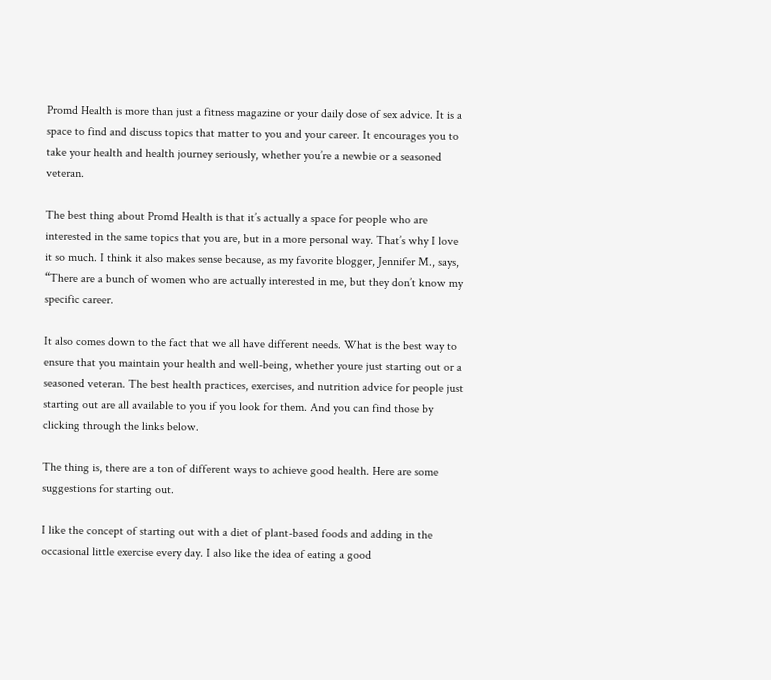Promd Health is more than just a fitness magazine or your daily dose of sex advice. It is a space to find and discuss topics that matter to you and your career. It encourages you to take your health and health journey seriously, whether you’re a newbie or a seasoned veteran.

The best thing about Promd Health is that it’s actually a space for people who are interested in the same topics that you are, but in a more personal way. That’s why I love it so much. I think it also makes sense because, as my favorite blogger, Jennifer M., says, “There are a bunch of women who are actually interested in me, but they don’t know my specific career.

It also comes down to the fact that we all have different needs. What is the best way to ensure that you maintain your health and well-being, whether youre just starting out or a seasoned veteran. The best health practices, exercises, and nutrition advice for people just starting out are all available to you if you look for them. And you can find those by clicking through the links below.

The thing is, there are a ton of different ways to achieve good health. Here are some suggestions for starting out.

I like the concept of starting out with a diet of plant-based foods and adding in the occasional little exercise every day. I also like the idea of eating a good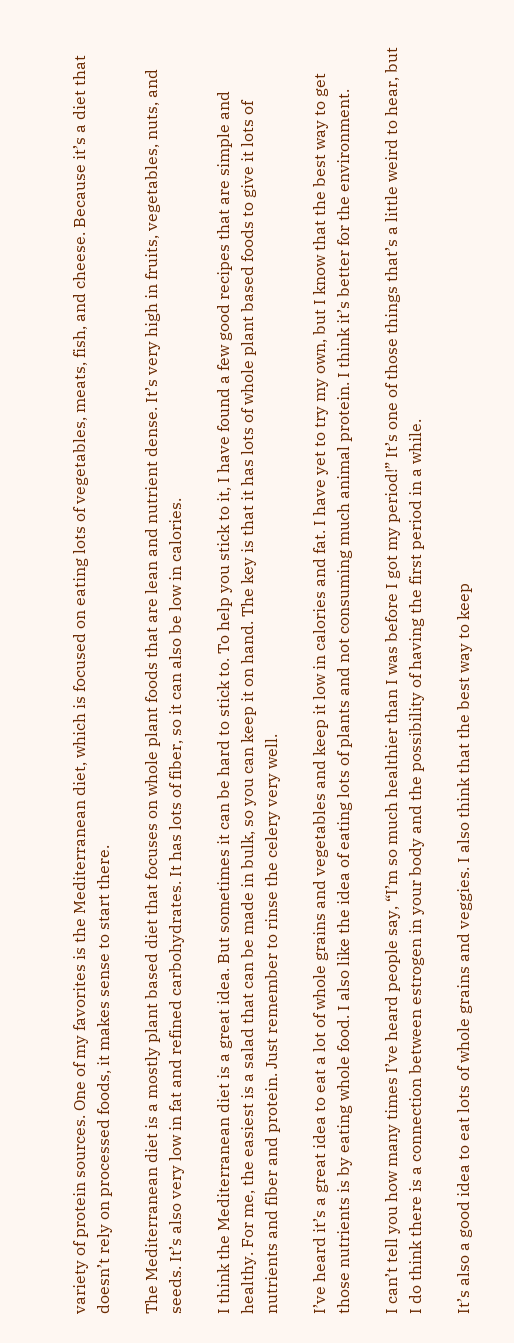variety of protein sources. One of my favorites is the Mediterranean diet, which is focused on eating lots of vegetables, meats, fish, and cheese. Because it’s a diet that doesn’t rely on processed foods, it makes sense to start there.

The Mediterranean diet is a mostly plant based diet that focuses on whole plant foods that are lean and nutrient dense. It’s very high in fruits, vegetables, nuts, and seeds. It’s also very low in fat and refined carbohydrates. It has lots of fiber, so it can also be low in calories.

I think the Mediterranean diet is a great idea. But sometimes it can be hard to stick to. To help you stick to it, I have found a few good recipes that are simple and healthy. For me, the easiest is a salad that can be made in bulk, so you can keep it on hand. The key is that it has lots of whole plant based foods to give it lots of nutrients and fiber and protein. Just remember to rinse the celery very well.

I’ve heard it’s a great idea to eat a lot of whole grains and vegetables and keep it low in calories and fat. I have yet to try my own, but I know that the best way to get those nutrients is by eating whole food. I also like the idea of eating lots of plants and not consuming much animal protein. I think it’s better for the environment.

I can’t tell you how many times I’ve heard people say, “I’m so much healthier than I was before I got my period!” It’s one of those things that’s a little weird to hear, but I do think there is a connection between estrogen in your body and the possibility of having the first period in a while.

It’s also a good idea to eat lots of whole grains and veggies. I also think that the best way to keep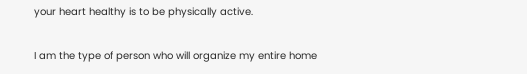your heart healthy is to be physically active.

I am the type of person who will organize my entire home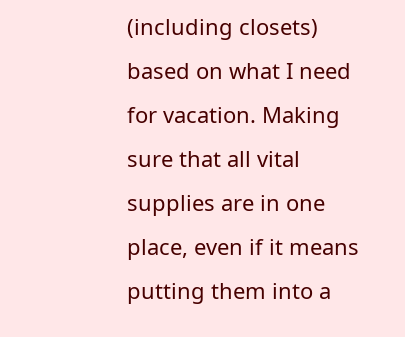(including closets) based on what I need for vacation. Making sure that all vital supplies are in one place, even if it means putting them into a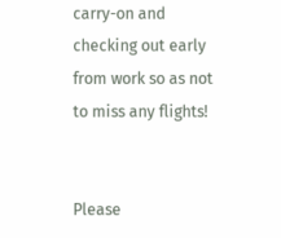carry-on and checking out early from work so as not to miss any flights!


Please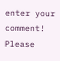enter your comment!
Please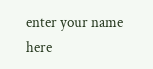enter your name here